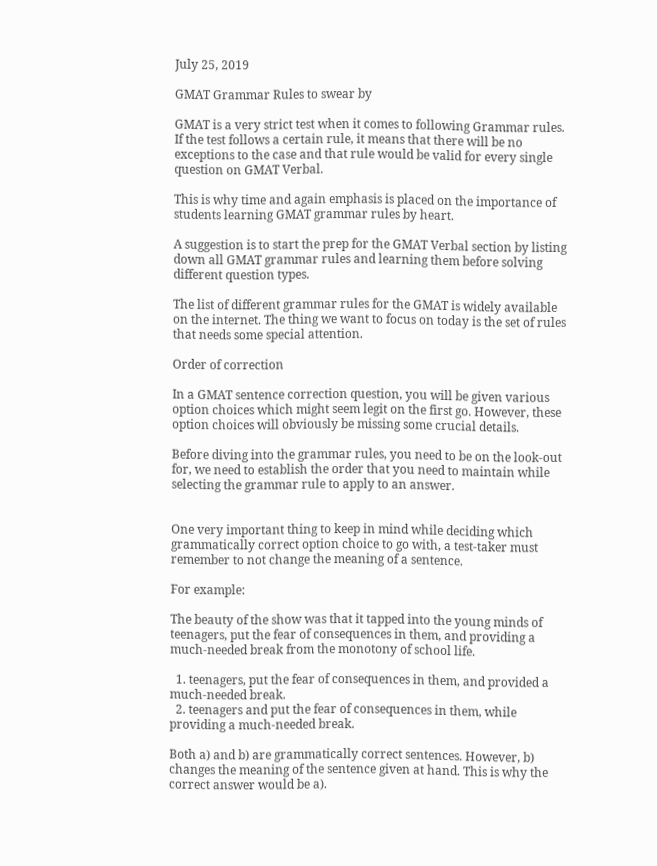July 25, 2019

GMAT Grammar Rules to swear by

GMAT is a very strict test when it comes to following Grammar rules. If the test follows a certain rule, it means that there will be no exceptions to the case and that rule would be valid for every single question on GMAT Verbal.

This is why time and again emphasis is placed on the importance of students learning GMAT grammar rules by heart.

A suggestion is to start the prep for the GMAT Verbal section by listing down all GMAT grammar rules and learning them before solving different question types.

The list of different grammar rules for the GMAT is widely available on the internet. The thing we want to focus on today is the set of rules that needs some special attention.

Order of correction

In a GMAT sentence correction question, you will be given various option choices which might seem legit on the first go. However, these option choices will obviously be missing some crucial details.

Before diving into the grammar rules, you need to be on the look-out for, we need to establish the order that you need to maintain while selecting the grammar rule to apply to an answer.


One very important thing to keep in mind while deciding which grammatically correct option choice to go with, a test-taker must remember to not change the meaning of a sentence.

For example:

The beauty of the show was that it tapped into the young minds of teenagers, put the fear of consequences in them, and providing a much-needed break from the monotony of school life.

  1. teenagers, put the fear of consequences in them, and provided a much-needed break.
  2. teenagers and put the fear of consequences in them, while providing a much-needed break.

Both a) and b) are grammatically correct sentences. However, b) changes the meaning of the sentence given at hand. This is why the correct answer would be a).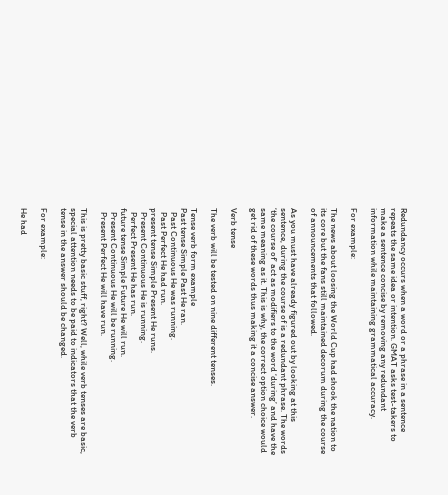Redundancy occurs when a word or a phrase in a sentence repeats the same idea or intention. GMAT asks test-takers to make a sentence concise by removing any redundant information while maintaining grammatical accuracy.

For example:

The news about loosing the World Cup had shook the nation to its core but the fans still maintained decorum during the course of announcements that followed.

As you must have already figured out by looking at this sentence, during the course of is a redundant phrase. The words ‘the course of’ act as modifiers to the word ‘during’ and have the same meaning as it. This is why, the correct option choice would get rid of these words thus making it a concise answer.

Verb tense

The verb will be tested on nine different tenses.

Tense verb form example
Past tense Simple Past He ran.
  Past Continuous He was running.
  Past Perfect He had run.
present tense Simple Present He runs.
  Present Continuous He is running.
  Perfect Present He has run.
future tense Simple Future He will run.
  Present Continuous He will be running.
  Present Perfect He will have run.

This is pretty basic stuff, right? Well, while verb tenses are basic, special attention needs to be paid to indicators that the verb tense in the answer should be changed.

For example:

He had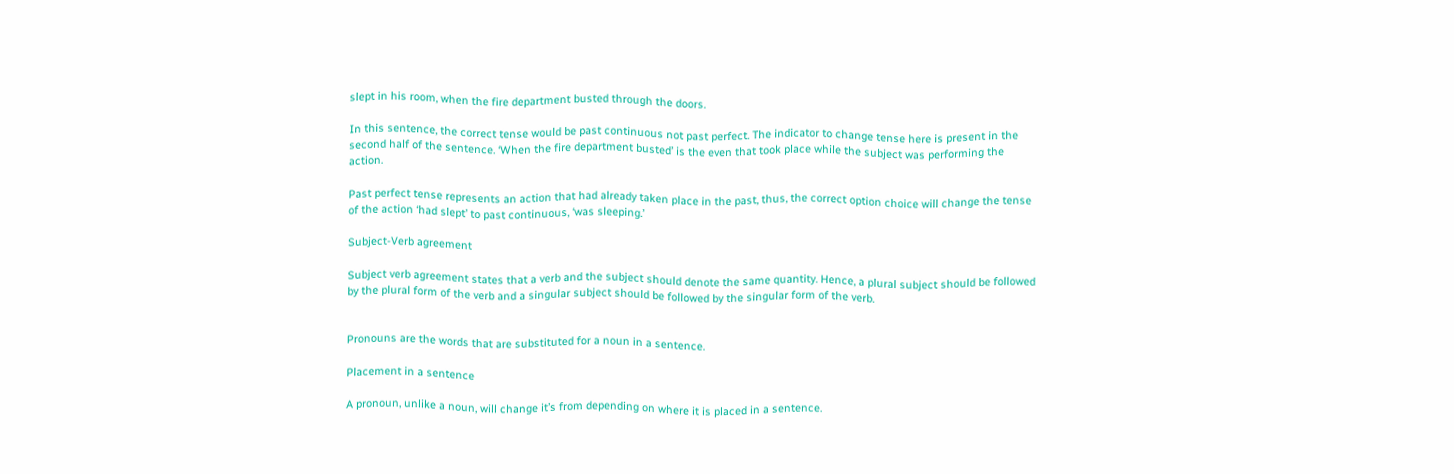slept in his room, when the fire department busted through the doors.

In this sentence, the correct tense would be past continuous not past perfect. The indicator to change tense here is present in the second half of the sentence. ‘When the fire department busted’ is the even that took place while the subject was performing the action.

Past perfect tense represents an action that had already taken place in the past, thus, the correct option choice will change the tense of the action ‘had slept’ to past continuous, ‘was sleeping.’

Subject-Verb agreement

Subject verb agreement states that a verb and the subject should denote the same quantity. Hence, a plural subject should be followed by the plural form of the verb and a singular subject should be followed by the singular form of the verb.


Pronouns are the words that are substituted for a noun in a sentence.

Placement in a sentence

A pronoun, unlike a noun, will change it’s from depending on where it is placed in a sentence.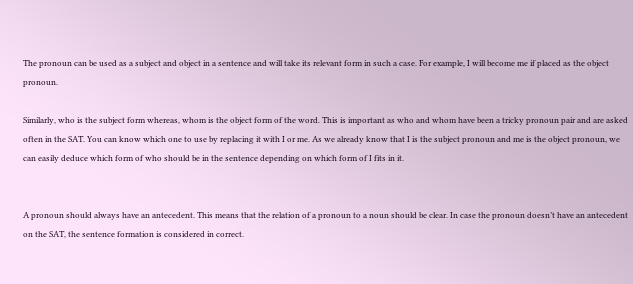The pronoun can be used as a subject and object in a sentence and will take its relevant form in such a case. For example, I will become me if placed as the object pronoun.

Similarly, who is the subject form whereas, whom is the object form of the word. This is important as who and whom have been a tricky pronoun pair and are asked often in the SAT. You can know which one to use by replacing it with I or me. As we already know that I is the subject pronoun and me is the object pronoun, we can easily deduce which form of who should be in the sentence depending on which form of I fits in it.


A pronoun should always have an antecedent. This means that the relation of a pronoun to a noun should be clear. In case the pronoun doesn’t have an antecedent on the SAT, the sentence formation is considered in correct.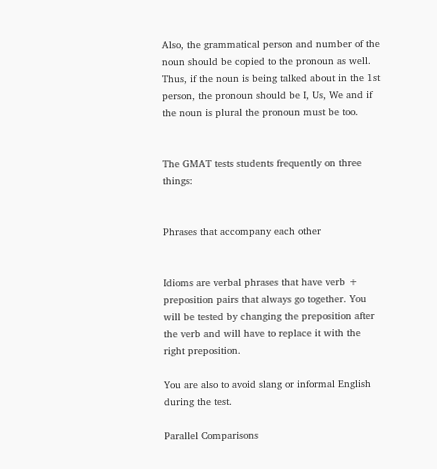Also, the grammatical person and number of the noun should be copied to the pronoun as well. Thus, if the noun is being talked about in the 1st person, the pronoun should be I, Us, We and if the noun is plural the pronoun must be too.


The GMAT tests students frequently on three things:


Phrases that accompany each other


Idioms are verbal phrases that have verb + preposition pairs that always go together. You will be tested by changing the preposition after the verb and will have to replace it with the right preposition.

You are also to avoid slang or informal English during the test.

Parallel Comparisons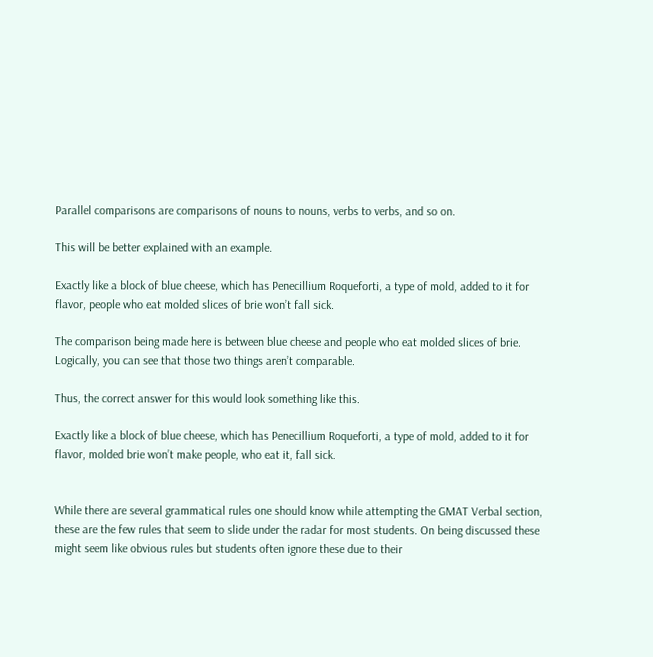Parallel comparisons are comparisons of nouns to nouns, verbs to verbs, and so on.

This will be better explained with an example.

Exactly like a block of blue cheese, which has Penecillium Roqueforti, a type of mold, added to it for flavor, people who eat molded slices of brie won’t fall sick.

The comparison being made here is between blue cheese and people who eat molded slices of brie. Logically, you can see that those two things aren’t comparable.

Thus, the correct answer for this would look something like this.

Exactly like a block of blue cheese, which has Penecillium Roqueforti, a type of mold, added to it for flavor, molded brie won’t make people, who eat it, fall sick.


While there are several grammatical rules one should know while attempting the GMAT Verbal section, these are the few rules that seem to slide under the radar for most students. On being discussed these might seem like obvious rules but students often ignore these due to their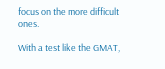focus on the more difficult ones.

With a test like the GMAT,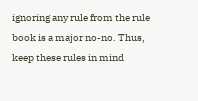ignoring any rule from the rule book is a major no-no. Thus, keep these rules in mind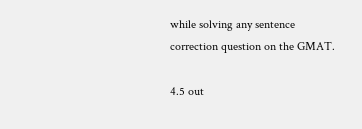while solving any sentence correction question on the GMAT.

4.5 out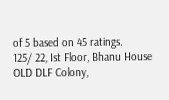of 5 based on 45 ratings.
125/ 22, Ist Floor, Bhanu House OLD DLF Colony,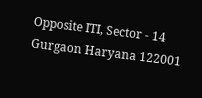Opposite ITI, Sector - 14 Gurgaon Haryana 122001